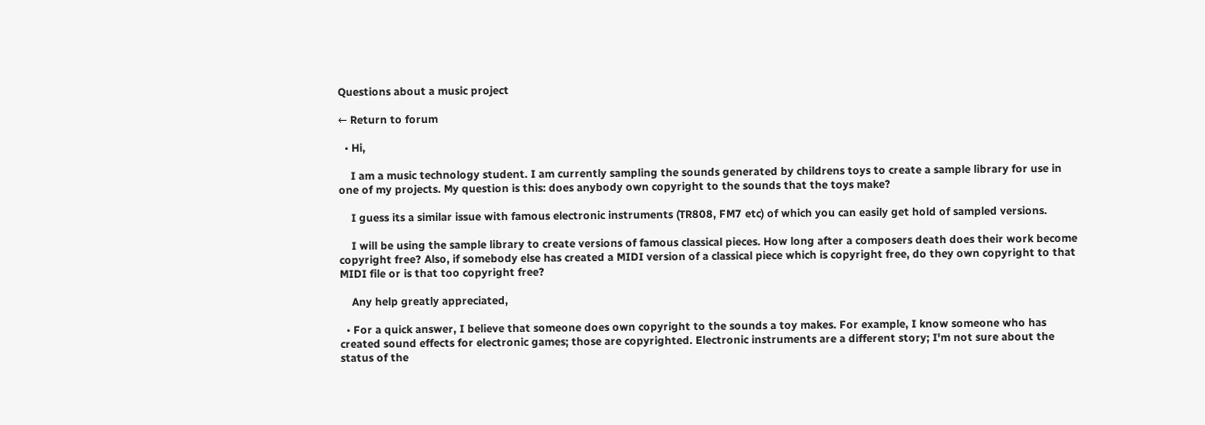Questions about a music project

← Return to forum

  • Hi,

    I am a music technology student. I am currently sampling the sounds generated by childrens toys to create a sample library for use in one of my projects. My question is this: does anybody own copyright to the sounds that the toys make?

    I guess its a similar issue with famous electronic instruments (TR808, FM7 etc) of which you can easily get hold of sampled versions.

    I will be using the sample library to create versions of famous classical pieces. How long after a composers death does their work become copyright free? Also, if somebody else has created a MIDI version of a classical piece which is copyright free, do they own copyright to that MIDI file or is that too copyright free?

    Any help greatly appreciated,

  • For a quick answer, I believe that someone does own copyright to the sounds a toy makes. For example, I know someone who has created sound effects for electronic games; those are copyrighted. Electronic instruments are a different story; I'm not sure about the status of the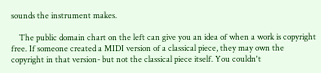sounds the instrument makes.

    The public domain chart on the left can give you an idea of when a work is copyright free. If someone created a MIDI version of a classical piece, they may own the copyright in that version- but not the classical piece itself. You couldn't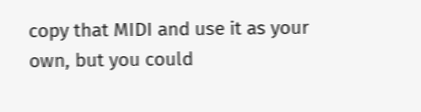copy that MIDI and use it as your own, but you could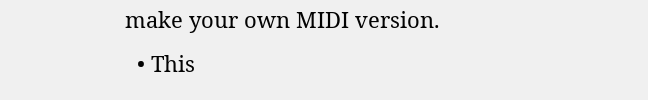make your own MIDI version.
  • This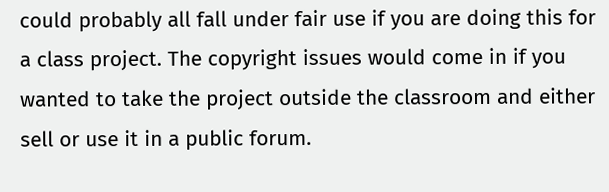could probably all fall under fair use if you are doing this for a class project. The copyright issues would come in if you wanted to take the project outside the classroom and either sell or use it in a public forum.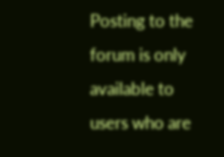Posting to the forum is only available to users who are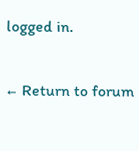logged in.

← Return to forum